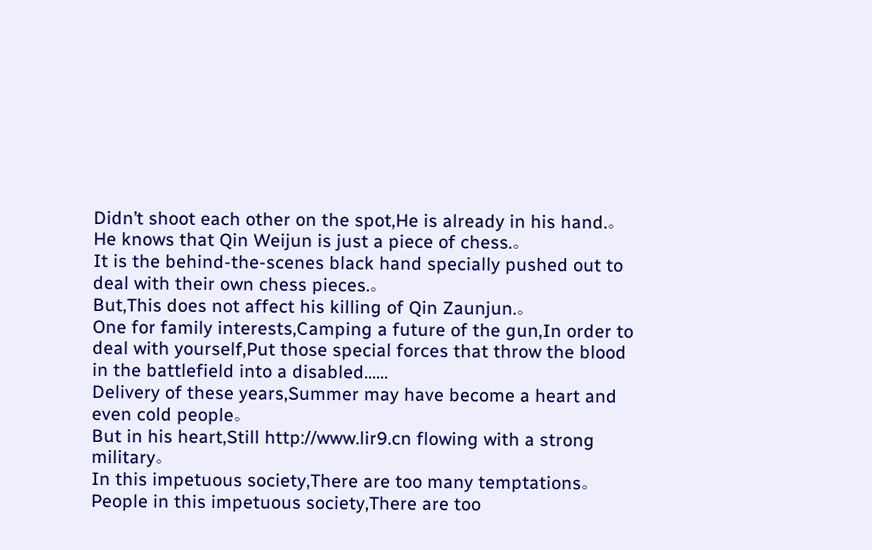Didn’t shoot each other on the spot,He is already in his hand.。
He knows that Qin Weijun is just a piece of chess.。
It is the behind-the-scenes black hand specially pushed out to deal with their own chess pieces.。
But,This does not affect his killing of Qin Zaunjun.。
One for family interests,Camping a future of the gun,In order to deal with yourself,Put those special forces that throw the blood in the battlefield into a disabled……
Delivery of these years,Summer may have become a heart and even cold people。
But in his heart,Still http://www.lir9.cn flowing with a strong military。
In this impetuous society,There are too many temptations。
People in this impetuous society,There are too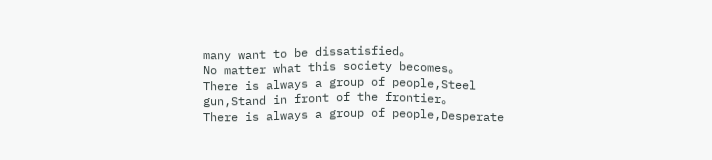many want to be dissatisfied。
No matter what this society becomes。
There is always a group of people,Steel gun,Stand in front of the frontier。
There is always a group of people,Desperate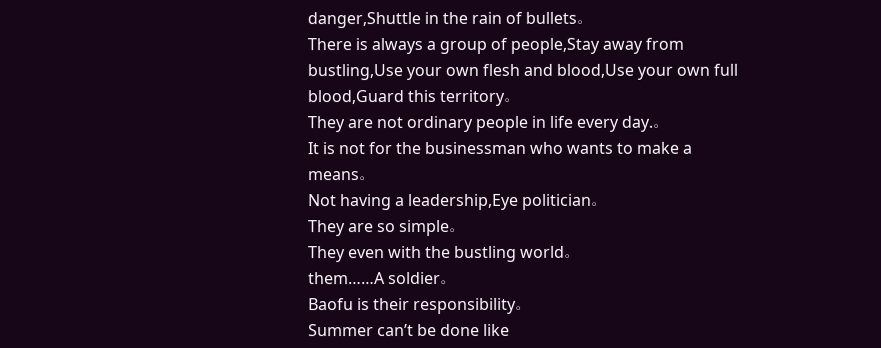danger,Shuttle in the rain of bullets。
There is always a group of people,Stay away from bustling,Use your own flesh and blood,Use your own full blood,Guard this territory。
They are not ordinary people in life every day.。
It is not for the businessman who wants to make a means。
Not having a leadership,Eye politician。
They are so simple。
They even with the bustling world。
them……A soldier。
Baofu is their responsibility。
Summer can’t be done like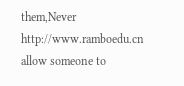them,Never http://www.ramboedu.cn allow someone to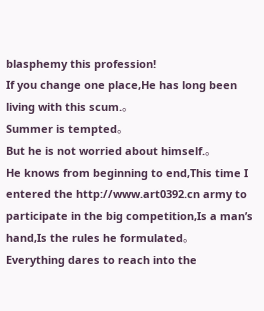blasphemy this profession!
If you change one place,He has long been living with this scum.。
Summer is tempted。
But he is not worried about himself.。
He knows from beginning to end,This time I entered the http://www.art0392.cn army to participate in the big competition,Is a man’s hand,Is the rules he formulated。
Everything dares to reach into the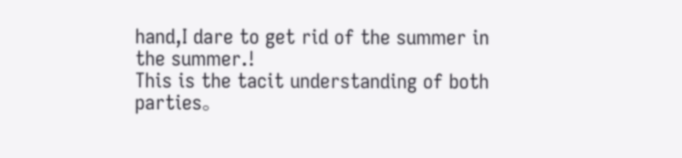hand,I dare to get rid of the summer in the summer.!
This is the tacit understanding of both parties。